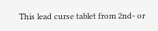This lead curse tablet from 2nd- or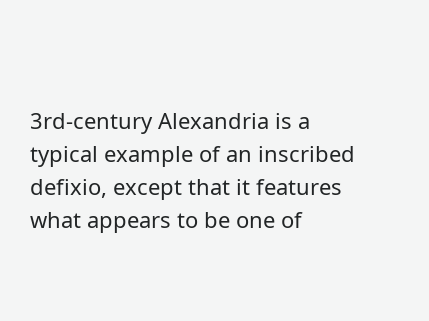3rd-century Alexandria is a typical example of an inscribed defixio, except that it features what appears to be one of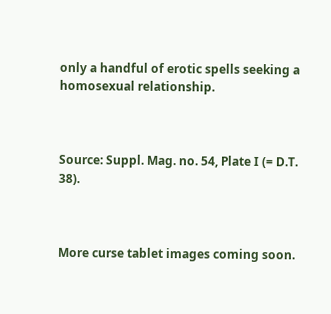only a handful of erotic spells seeking a homosexual relationship.



Source: Suppl. Mag. no. 54, Plate I (= D.T. 38).



More curse tablet images coming soon.